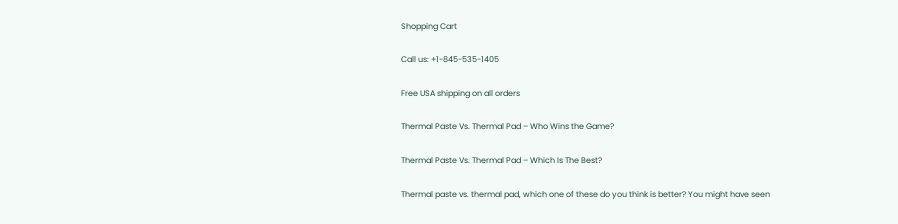Shopping Cart

Call us: +1-845-535-1405

Free USA shipping on all orders

Thermal Paste Vs. Thermal Pad – Who Wins the Game?

Thermal Paste Vs. Thermal Pad – Which Is The Best?

Thermal paste vs. thermal pad, which one of these do you think is better? You might have seen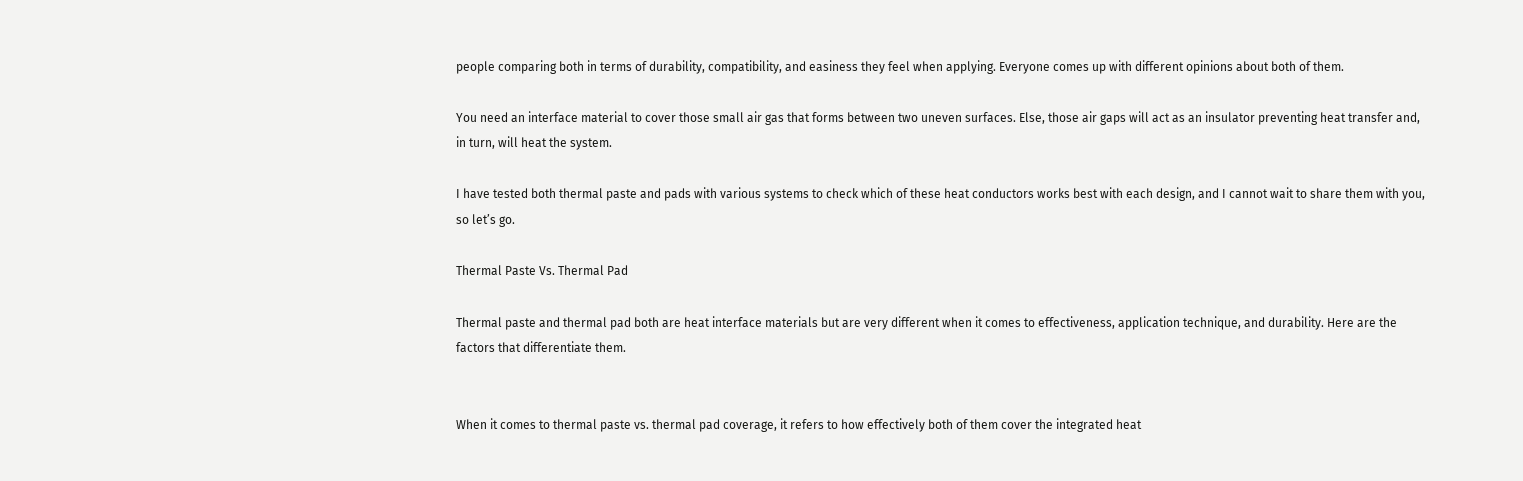people comparing both in terms of durability, compatibility, and easiness they feel when applying. Everyone comes up with different opinions about both of them.

You need an interface material to cover those small air gas that forms between two uneven surfaces. Else, those air gaps will act as an insulator preventing heat transfer and, in turn, will heat the system.

I have tested both thermal paste and pads with various systems to check which of these heat conductors works best with each design, and I cannot wait to share them with you, so let’s go.

Thermal Paste Vs. Thermal Pad

Thermal paste and thermal pad both are heat interface materials but are very different when it comes to effectiveness, application technique, and durability. Here are the factors that differentiate them.


When it comes to thermal paste vs. thermal pad coverage, it refers to how effectively both of them cover the integrated heat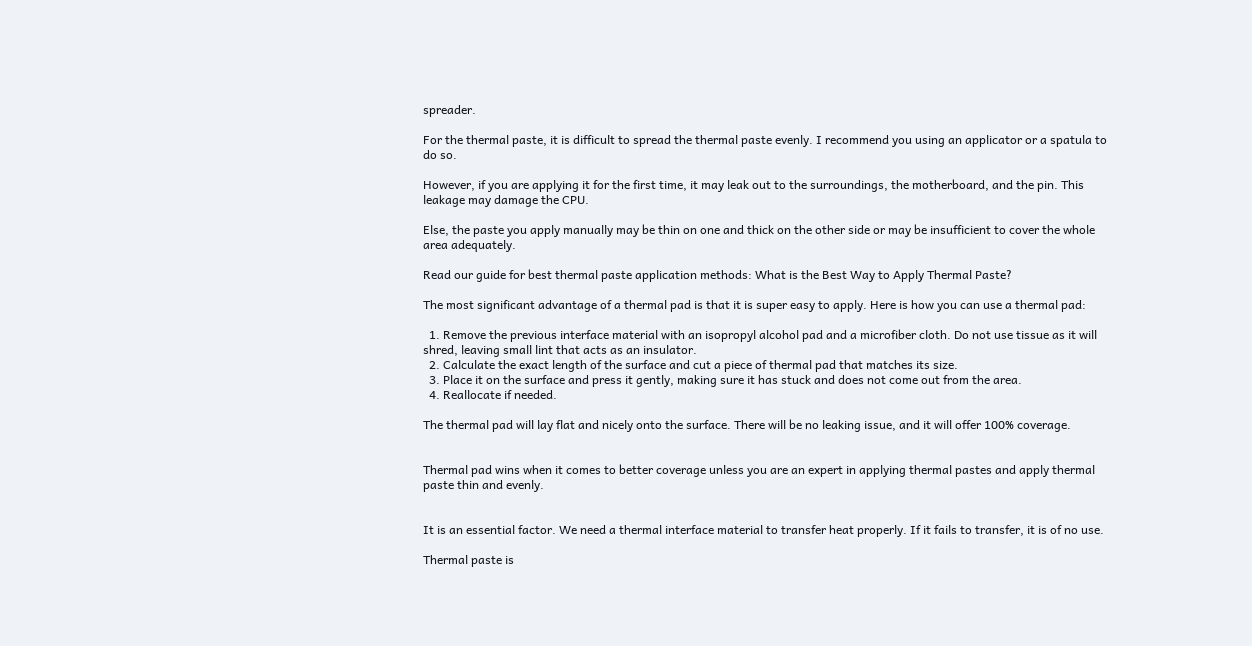spreader.

For the thermal paste, it is difficult to spread the thermal paste evenly. I recommend you using an applicator or a spatula to do so.

However, if you are applying it for the first time, it may leak out to the surroundings, the motherboard, and the pin. This leakage may damage the CPU.

Else, the paste you apply manually may be thin on one and thick on the other side or may be insufficient to cover the whole area adequately.

Read our guide for best thermal paste application methods: What is the Best Way to Apply Thermal Paste?

The most significant advantage of a thermal pad is that it is super easy to apply. Here is how you can use a thermal pad:

  1. Remove the previous interface material with an isopropyl alcohol pad and a microfiber cloth. Do not use tissue as it will shred, leaving small lint that acts as an insulator.
  2. Calculate the exact length of the surface and cut a piece of thermal pad that matches its size.
  3. Place it on the surface and press it gently, making sure it has stuck and does not come out from the area.
  4. Reallocate if needed.

The thermal pad will lay flat and nicely onto the surface. There will be no leaking issue, and it will offer 100% coverage.


Thermal pad wins when it comes to better coverage unless you are an expert in applying thermal pastes and apply thermal paste thin and evenly.


It is an essential factor. We need a thermal interface material to transfer heat properly. If it fails to transfer, it is of no use.

Thermal paste is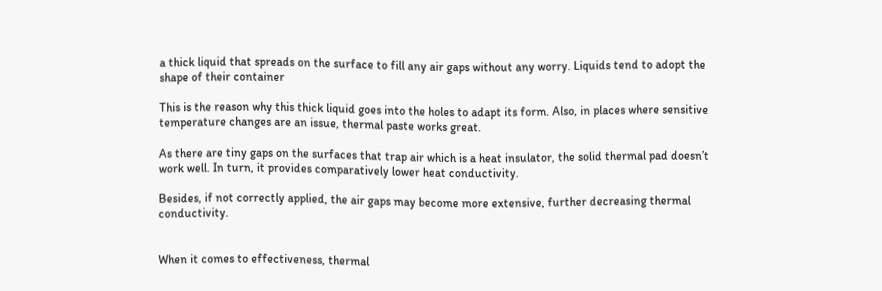a thick liquid that spreads on the surface to fill any air gaps without any worry. Liquids tend to adopt the shape of their container

This is the reason why this thick liquid goes into the holes to adapt its form. Also, in places where sensitive temperature changes are an issue, thermal paste works great.

As there are tiny gaps on the surfaces that trap air which is a heat insulator, the solid thermal pad doesn’t work well. In turn, it provides comparatively lower heat conductivity.

Besides, if not correctly applied, the air gaps may become more extensive, further decreasing thermal conductivity.


When it comes to effectiveness, thermal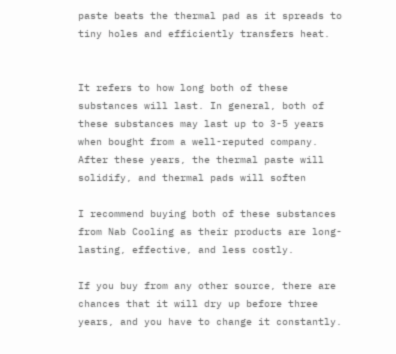paste beats the thermal pad as it spreads to tiny holes and efficiently transfers heat.


It refers to how long both of these substances will last. In general, both of these substances may last up to 3-5 years when bought from a well-reputed company. After these years, the thermal paste will solidify, and thermal pads will soften

I recommend buying both of these substances from Nab Cooling as their products are long-lasting, effective, and less costly.

If you buy from any other source, there are chances that it will dry up before three years, and you have to change it constantly.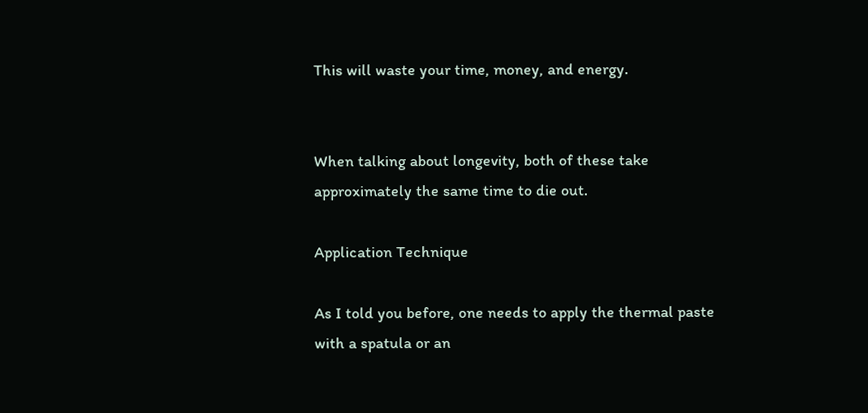This will waste your time, money, and energy.


When talking about longevity, both of these take approximately the same time to die out.

Application Technique

As I told you before, one needs to apply the thermal paste with a spatula or an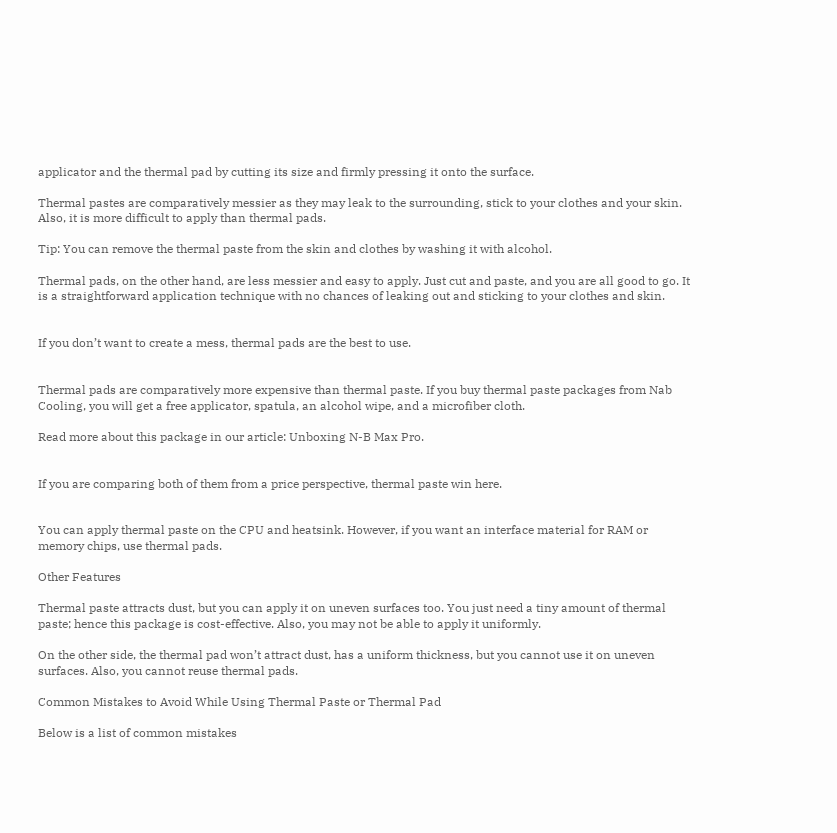applicator and the thermal pad by cutting its size and firmly pressing it onto the surface.

Thermal pastes are comparatively messier as they may leak to the surrounding, stick to your clothes and your skin. Also, it is more difficult to apply than thermal pads.

Tip: You can remove the thermal paste from the skin and clothes by washing it with alcohol.

Thermal pads, on the other hand, are less messier and easy to apply. Just cut and paste, and you are all good to go. It is a straightforward application technique with no chances of leaking out and sticking to your clothes and skin.


If you don’t want to create a mess, thermal pads are the best to use.


Thermal pads are comparatively more expensive than thermal paste. If you buy thermal paste packages from Nab Cooling, you will get a free applicator, spatula, an alcohol wipe, and a microfiber cloth.

Read more about this package in our article: Unboxing N-B Max Pro.


If you are comparing both of them from a price perspective, thermal paste win here.


You can apply thermal paste on the CPU and heatsink. However, if you want an interface material for RAM or memory chips, use thermal pads.

Other Features

Thermal paste attracts dust, but you can apply it on uneven surfaces too. You just need a tiny amount of thermal paste; hence this package is cost-effective. Also, you may not be able to apply it uniformly.

On the other side, the thermal pad won’t attract dust, has a uniform thickness, but you cannot use it on uneven surfaces. Also, you cannot reuse thermal pads.

Common Mistakes to Avoid While Using Thermal Paste or Thermal Pad

Below is a list of common mistakes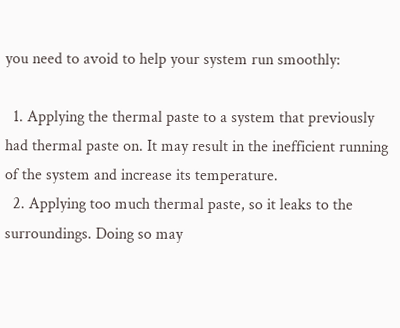you need to avoid to help your system run smoothly:

  1. Applying the thermal paste to a system that previously had thermal paste on. It may result in the inefficient running of the system and increase its temperature.
  2. Applying too much thermal paste, so it leaks to the surroundings. Doing so may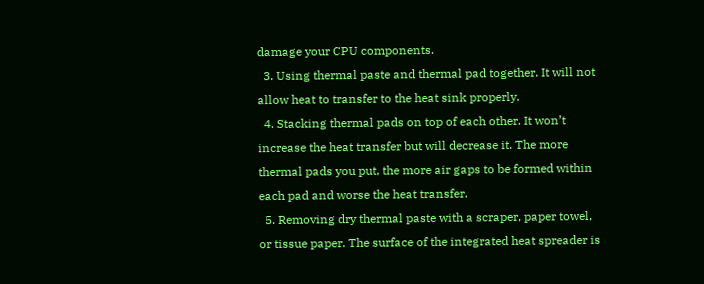damage your CPU components.
  3. Using thermal paste and thermal pad together. It will not allow heat to transfer to the heat sink properly.
  4. Stacking thermal pads on top of each other. It won’t increase the heat transfer but will decrease it. The more thermal pads you put, the more air gaps to be formed within each pad and worse the heat transfer.
  5. Removing dry thermal paste with a scraper, paper towel, or tissue paper. The surface of the integrated heat spreader is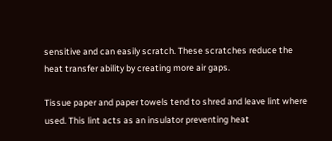sensitive and can easily scratch. These scratches reduce the heat transfer ability by creating more air gaps.

Tissue paper and paper towels tend to shred and leave lint where used. This lint acts as an insulator preventing heat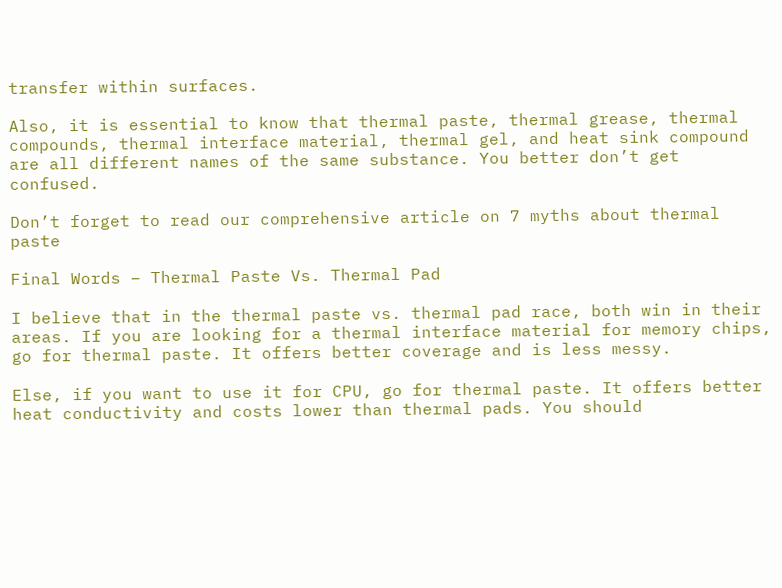transfer within surfaces.

Also, it is essential to know that thermal paste, thermal grease, thermal compounds, thermal interface material, thermal gel, and heat sink compound are all different names of the same substance. You better don’t get confused.

Don’t forget to read our comprehensive article on 7 myths about thermal paste

Final Words – Thermal Paste Vs. Thermal Pad

I believe that in the thermal paste vs. thermal pad race, both win in their areas. If you are looking for a thermal interface material for memory chips, go for thermal paste. It offers better coverage and is less messy.

Else, if you want to use it for CPU, go for thermal paste. It offers better heat conductivity and costs lower than thermal pads. You should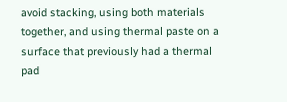avoid stacking, using both materials together, and using thermal paste on a surface that previously had a thermal pad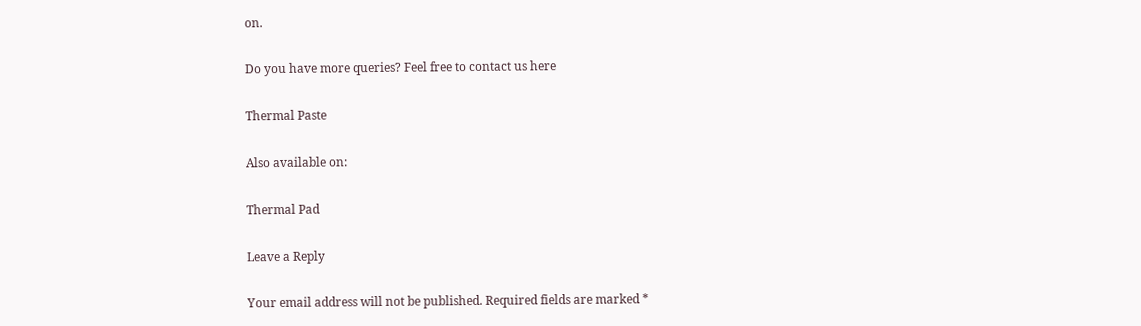on.

Do you have more queries? Feel free to contact us here

Thermal Paste

Also available on:

Thermal Pad

Leave a Reply

Your email address will not be published. Required fields are marked *